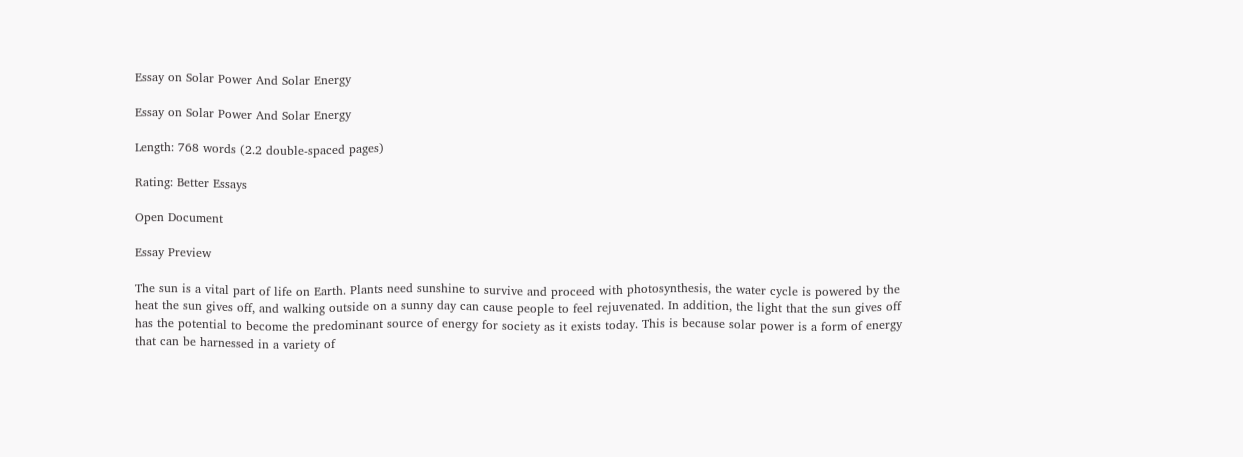Essay on Solar Power And Solar Energy

Essay on Solar Power And Solar Energy

Length: 768 words (2.2 double-spaced pages)

Rating: Better Essays

Open Document

Essay Preview

The sun is a vital part of life on Earth. Plants need sunshine to survive and proceed with photosynthesis, the water cycle is powered by the heat the sun gives off, and walking outside on a sunny day can cause people to feel rejuvenated. In addition, the light that the sun gives off has the potential to become the predominant source of energy for society as it exists today. This is because solar power is a form of energy that can be harnessed in a variety of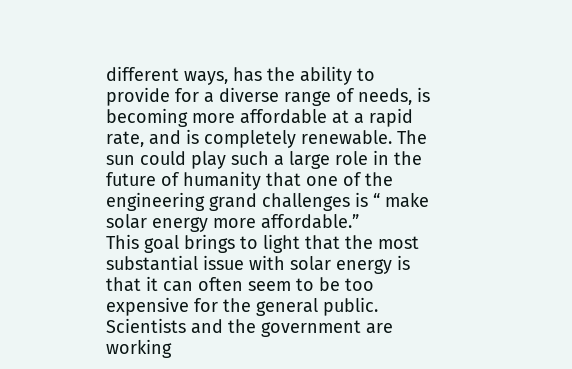different ways, has the ability to provide for a diverse range of needs, is becoming more affordable at a rapid rate, and is completely renewable. The sun could play such a large role in the future of humanity that one of the engineering grand challenges is “ make solar energy more affordable.”
This goal brings to light that the most substantial issue with solar energy is that it can often seem to be too expensive for the general public. Scientists and the government are working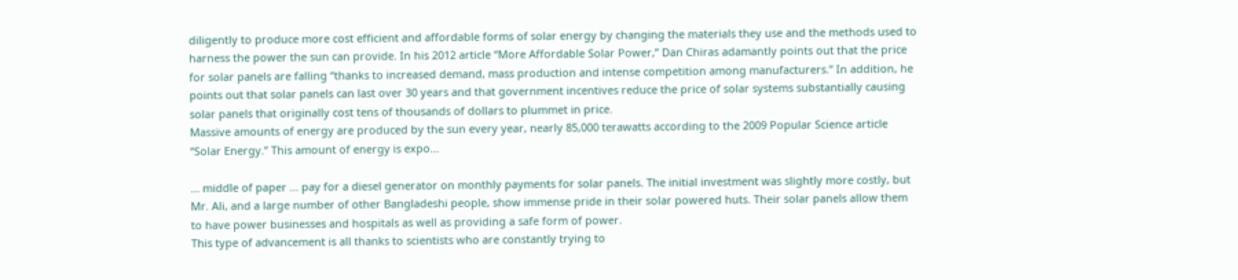diligently to produce more cost efficient and affordable forms of solar energy by changing the materials they use and the methods used to harness the power the sun can provide. In his 2012 article “More Affordable Solar Power,” Dan Chiras adamantly points out that the price for solar panels are falling “thanks to increased demand, mass production and intense competition among manufacturers.” In addition, he points out that solar panels can last over 30 years and that government incentives reduce the price of solar systems substantially causing solar panels that originally cost tens of thousands of dollars to plummet in price.
Massive amounts of energy are produced by the sun every year, nearly 85,000 terawatts according to the 2009 Popular Science article “Solar Energy.” This amount of energy is expo...

... middle of paper ... pay for a diesel generator on monthly payments for solar panels. The initial investment was slightly more costly, but Mr. Ali, and a large number of other Bangladeshi people, show immense pride in their solar powered huts. Their solar panels allow them to have power businesses and hospitals as well as providing a safe form of power.
This type of advancement is all thanks to scientists who are constantly trying to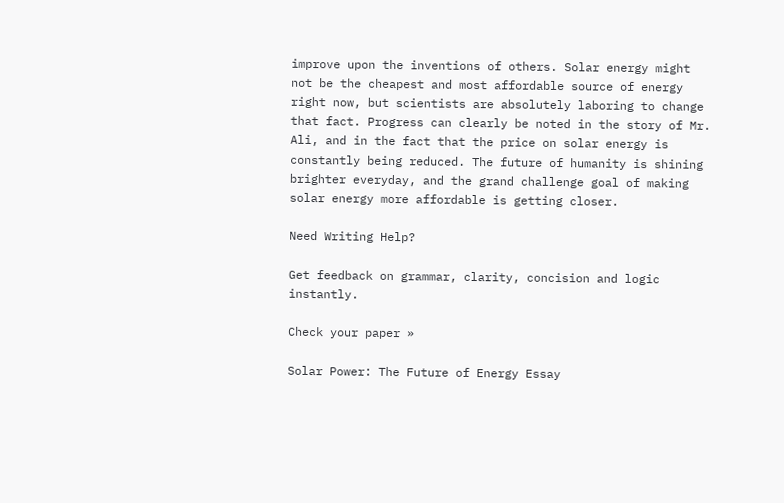improve upon the inventions of others. Solar energy might not be the cheapest and most affordable source of energy right now, but scientists are absolutely laboring to change that fact. Progress can clearly be noted in the story of Mr. Ali, and in the fact that the price on solar energy is constantly being reduced. The future of humanity is shining brighter everyday, and the grand challenge goal of making solar energy more affordable is getting closer.

Need Writing Help?

Get feedback on grammar, clarity, concision and logic instantly.

Check your paper »

Solar Power: The Future of Energy Essay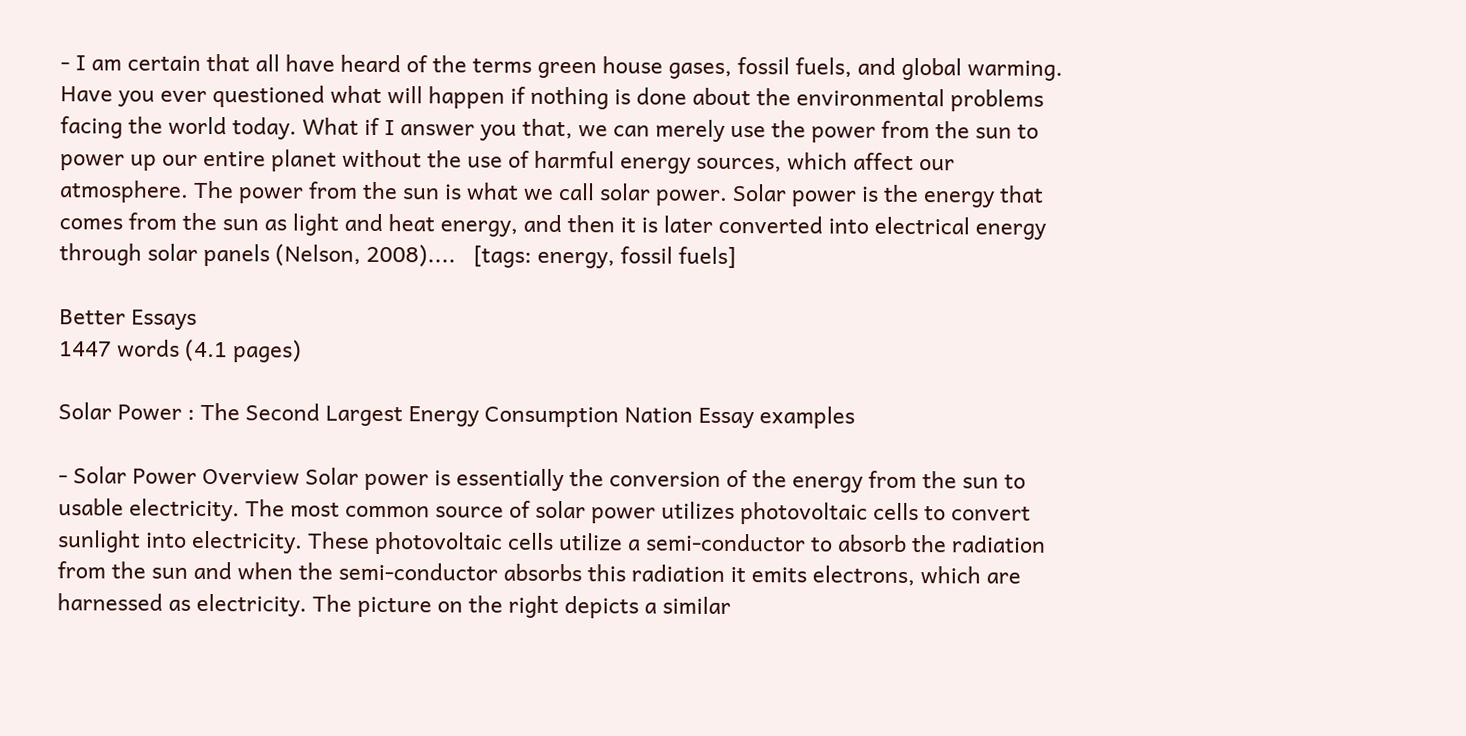- I am certain that all have heard of the terms green house gases, fossil fuels, and global warming. Have you ever questioned what will happen if nothing is done about the environmental problems facing the world today. What if I answer you that, we can merely use the power from the sun to power up our entire planet without the use of harmful energy sources, which affect our atmosphere. The power from the sun is what we call solar power. Solar power is the energy that comes from the sun as light and heat energy, and then it is later converted into electrical energy through solar panels (Nelson, 2008)....   [tags: energy, fossil fuels]

Better Essays
1447 words (4.1 pages)

Solar Power : The Second Largest Energy Consumption Nation Essay examples

- Solar Power Overview Solar power is essentially the conversion of the energy from the sun to usable electricity. The most common source of solar power utilizes photovoltaic cells to convert sunlight into electricity. These photovoltaic cells utilize a semi-conductor to absorb the radiation from the sun and when the semi-conductor absorbs this radiation it emits electrons, which are harnessed as electricity. The picture on the right depicts a similar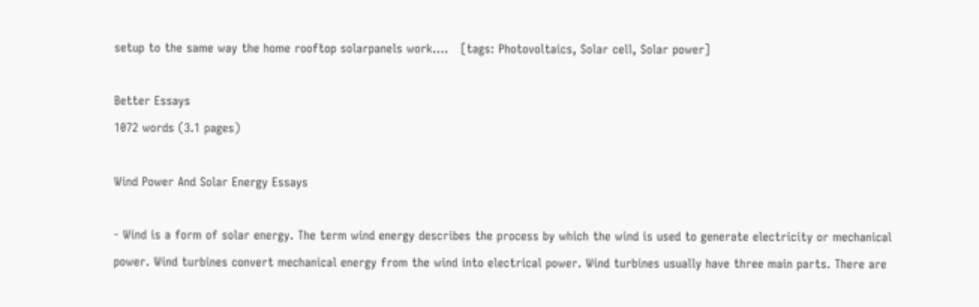setup to the same way the home rooftop solarpanels work....   [tags: Photovoltaics, Solar cell, Solar power]

Better Essays
1072 words (3.1 pages)

Wind Power And Solar Energy Essays

- Wind is a form of solar energy. The term wind energy describes the process by which the wind is used to generate electricity or mechanical power. Wind turbines convert mechanical energy from the wind into electrical power. Wind turbines usually have three main parts. There are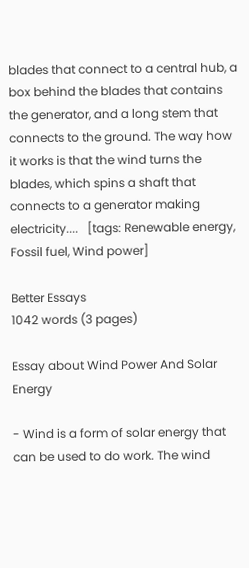blades that connect to a central hub, a box behind the blades that contains the generator, and a long stem that connects to the ground. The way how it works is that the wind turns the blades, which spins a shaft that connects to a generator making electricity....   [tags: Renewable energy, Fossil fuel, Wind power]

Better Essays
1042 words (3 pages)

Essay about Wind Power And Solar Energy

- Wind is a form of solar energy that can be used to do work. The wind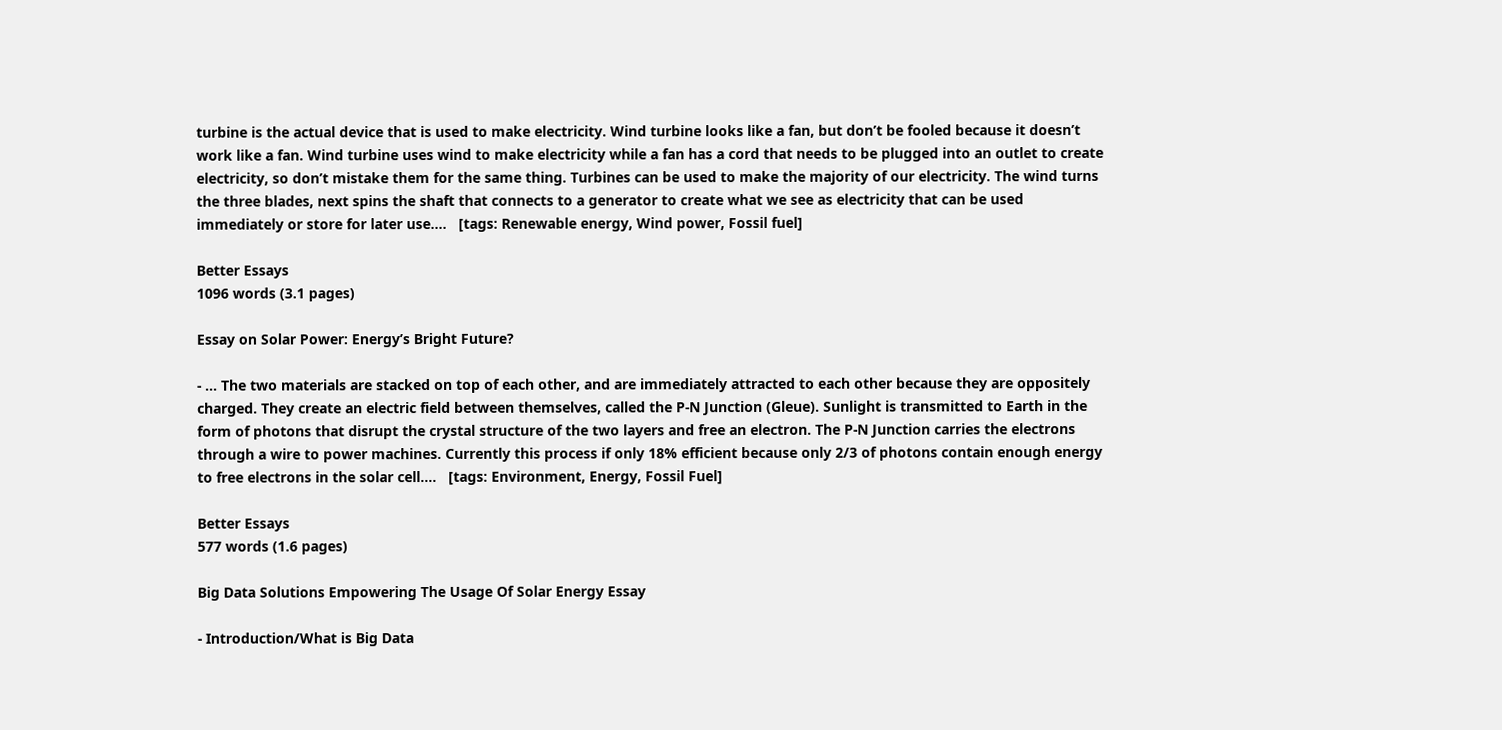turbine is the actual device that is used to make electricity. Wind turbine looks like a fan, but don’t be fooled because it doesn’t work like a fan. Wind turbine uses wind to make electricity while a fan has a cord that needs to be plugged into an outlet to create electricity, so don’t mistake them for the same thing. Turbines can be used to make the majority of our electricity. The wind turns the three blades, next spins the shaft that connects to a generator to create what we see as electricity that can be used immediately or store for later use....   [tags: Renewable energy, Wind power, Fossil fuel]

Better Essays
1096 words (3.1 pages)

Essay on Solar Power: Energy’s Bright Future?

- ... The two materials are stacked on top of each other, and are immediately attracted to each other because they are oppositely charged. They create an electric field between themselves, called the P-N Junction (Gleue). Sunlight is transmitted to Earth in the form of photons that disrupt the crystal structure of the two layers and free an electron. The P-N Junction carries the electrons through a wire to power machines. Currently this process if only 18% efficient because only 2/3 of photons contain enough energy to free electrons in the solar cell....   [tags: Environment, Energy, Fossil Fuel]

Better Essays
577 words (1.6 pages)

Big Data Solutions Empowering The Usage Of Solar Energy Essay

- Introduction/What is Big Data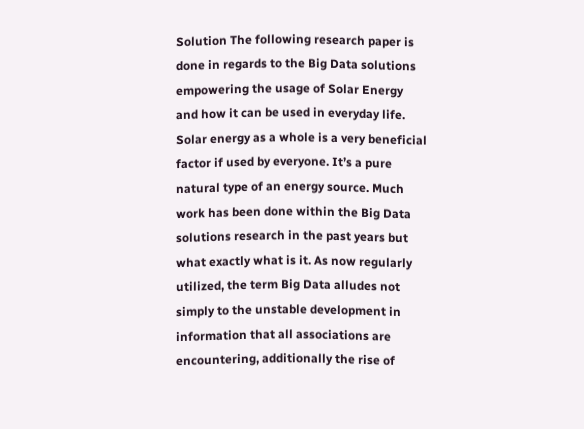Solution The following research paper is done in regards to the Big Data solutions empowering the usage of Solar Energy and how it can be used in everyday life. Solar energy as a whole is a very beneficial factor if used by everyone. It’s a pure natural type of an energy source. Much work has been done within the Big Data solutions research in the past years but what exactly what is it. As now regularly utilized, the term Big Data alludes not simply to the unstable development in information that all associations are encountering, additionally the rise of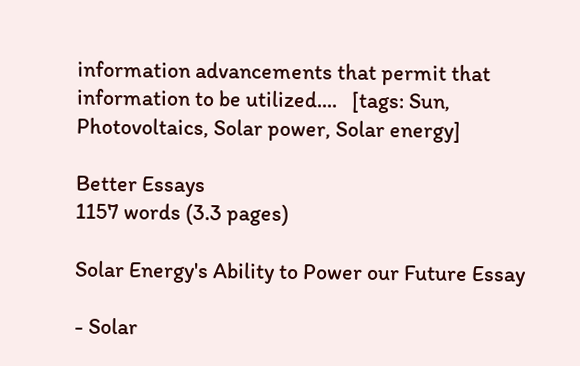information advancements that permit that information to be utilized....   [tags: Sun, Photovoltaics, Solar power, Solar energy]

Better Essays
1157 words (3.3 pages)

Solar Energy's Ability to Power our Future Essay

- Solar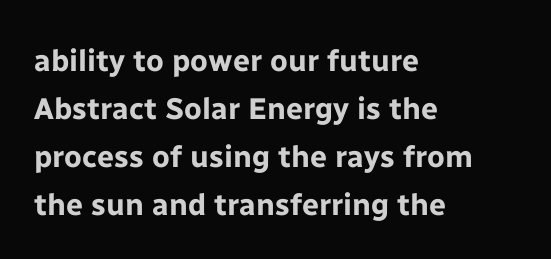ability to power our future Abstract Solar Energy is the process of using the rays from the sun and transferring the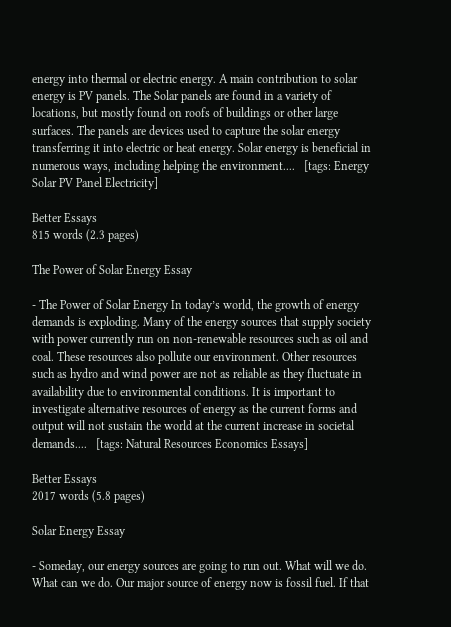energy into thermal or electric energy. A main contribution to solar energy is PV panels. The Solar panels are found in a variety of locations, but mostly found on roofs of buildings or other large surfaces. The panels are devices used to capture the solar energy transferring it into electric or heat energy. Solar energy is beneficial in numerous ways, including helping the environment....   [tags: Energy Solar PV Panel Electricity]

Better Essays
815 words (2.3 pages)

The Power of Solar Energy Essay

- The Power of Solar Energy In today’s world, the growth of energy demands is exploding. Many of the energy sources that supply society with power currently run on non-renewable resources such as oil and coal. These resources also pollute our environment. Other resources such as hydro and wind power are not as reliable as they fluctuate in availability due to environmental conditions. It is important to investigate alternative resources of energy as the current forms and output will not sustain the world at the current increase in societal demands....   [tags: Natural Resources Economics Essays]

Better Essays
2017 words (5.8 pages)

Solar Energy Essay

- Someday, our energy sources are going to run out. What will we do. What can we do. Our major source of energy now is fossil fuel. If that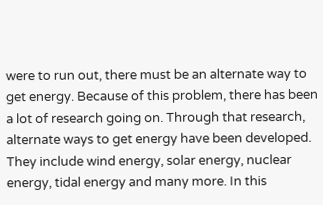were to run out, there must be an alternate way to get energy. Because of this problem, there has been a lot of research going on. Through that research, alternate ways to get energy have been developed. They include wind energy, solar energy, nuclear energy, tidal energy and many more. In this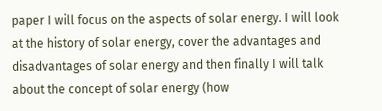paper I will focus on the aspects of solar energy. I will look at the history of solar energy, cover the advantages and disadvantages of solar energy and then finally I will talk about the concept of solar energy (how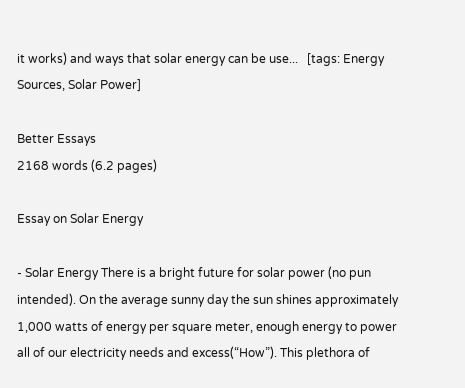it works) and ways that solar energy can be use...   [tags: Energy Sources, Solar Power]

Better Essays
2168 words (6.2 pages)

Essay on Solar Energy

- Solar Energy There is a bright future for solar power (no pun intended). On the average sunny day the sun shines approximately 1,000 watts of energy per square meter, enough energy to power all of our electricity needs and excess(“How”). This plethora of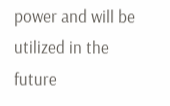power and will be utilized in the future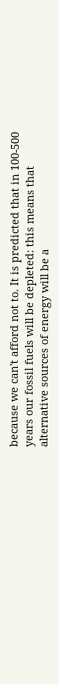because we can't afford not to. It is predicted that in 100-500 years our fossil fuels will be depleted: this means that alternative sources of energy will be a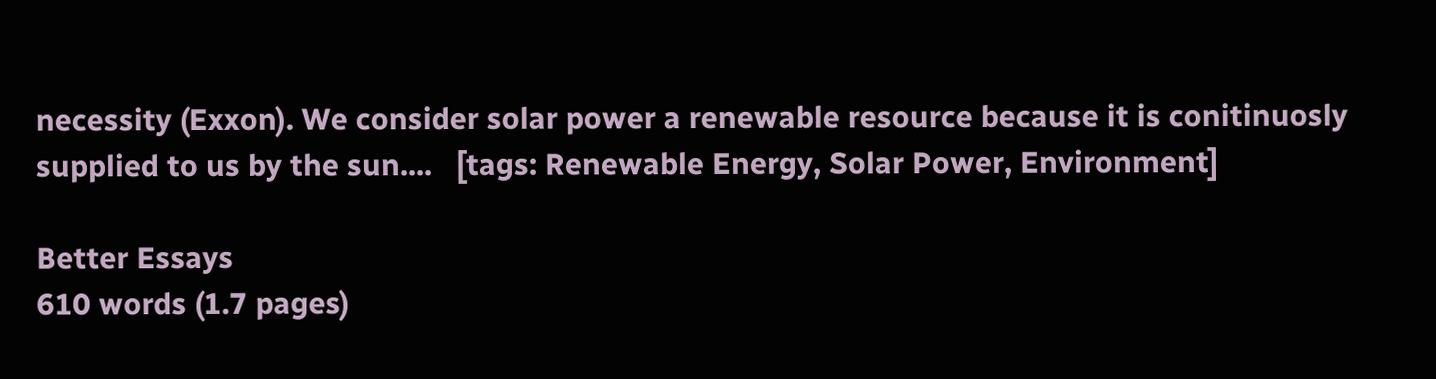necessity (Exxon). We consider solar power a renewable resource because it is conitinuosly supplied to us by the sun....   [tags: Renewable Energy, Solar Power, Environment]

Better Essays
610 words (1.7 pages)